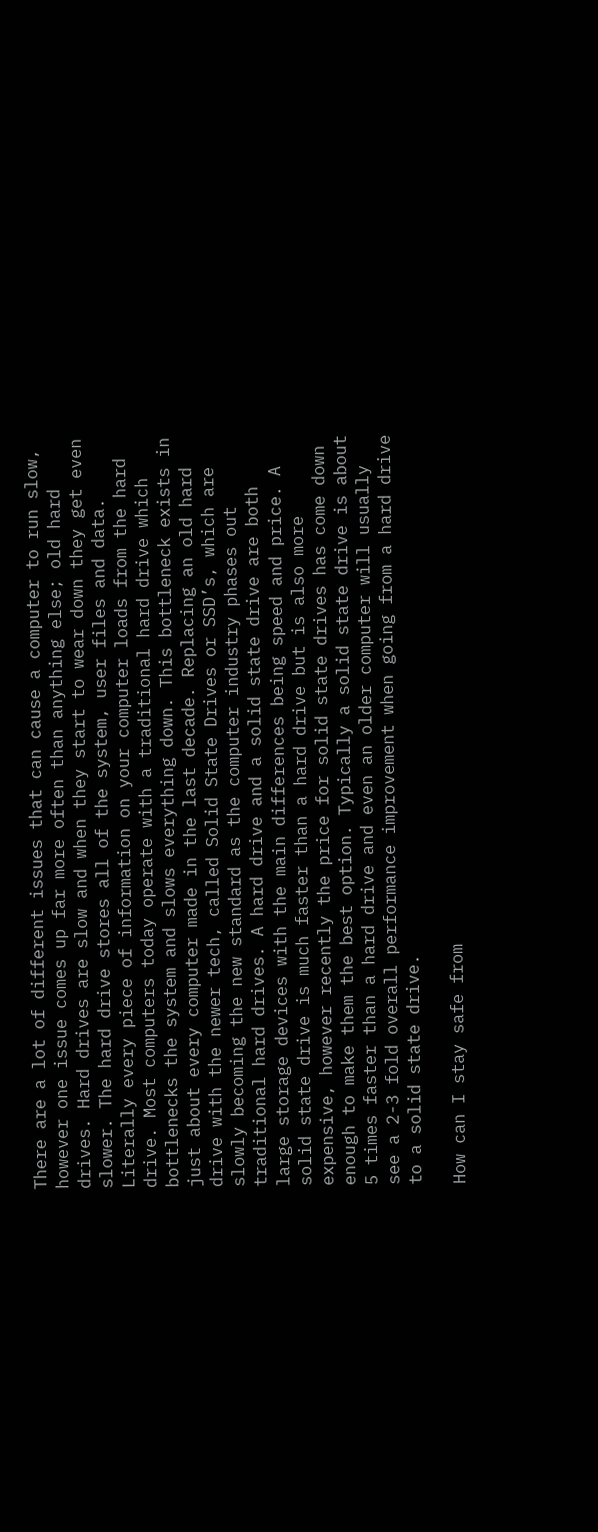There are a lot of different issues that can cause a computer to run slow, however one issue comes up far more often than anything else; old hard drives. Hard drives are slow and when they start to wear down they get even slower. The hard drive stores all of the system, user files and data. Literally every piece of information on your computer loads from the hard drive. Most computers today operate with a traditional hard drive which bottlenecks the system and slows everything down. This bottleneck exists in just about every computer made in the last decade. Replacing an old hard drive with the newer tech, called Solid State Drives or SSD’s, which are slowly becoming the new standard as the computer industry phases out traditional hard drives. A hard drive and a solid state drive are both large storage devices with the main differences being speed and price. A solid state drive is much faster than a hard drive but is also more expensive, however recently the price for solid state drives has come down enough to make them the best option. Typically a solid state drive is about 5 times faster than a hard drive and even an older computer will usually see a 2-3 fold overall performance improvement when going from a hard drive to a solid state drive.

How can I stay safe from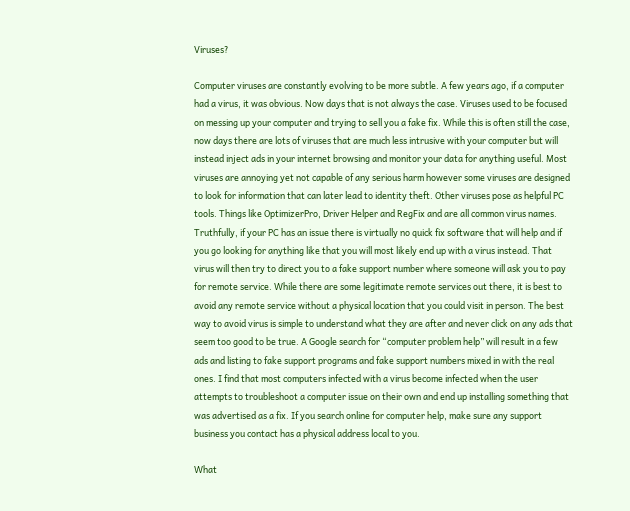Viruses?

Computer viruses are constantly evolving to be more subtle. A few years ago, if a computer had a virus, it was obvious. Now days that is not always the case. Viruses used to be focused on messing up your computer and trying to sell you a fake fix. While this is often still the case, now days there are lots of viruses that are much less intrusive with your computer but will instead inject ads in your internet browsing and monitor your data for anything useful. Most viruses are annoying yet not capable of any serious harm however some viruses are designed to look for information that can later lead to identity theft. Other viruses pose as helpful PC tools. Things like OptimizerPro, Driver Helper and RegFix and are all common virus names. Truthfully, if your PC has an issue there is virtually no quick fix software that will help and if you go looking for anything like that you will most likely end up with a virus instead. That virus will then try to direct you to a fake support number where someone will ask you to pay for remote service. While there are some legitimate remote services out there, it is best to avoid any remote service without a physical location that you could visit in person. The best way to avoid virus is simple to understand what they are after and never click on any ads that seem too good to be true. A Google search for “computer problem help” will result in a few ads and listing to fake support programs and fake support numbers mixed in with the real ones. I find that most computers infected with a virus become infected when the user attempts to troubleshoot a computer issue on their own and end up installing something that was advertised as a fix. If you search online for computer help, make sure any support business you contact has a physical address local to you.

What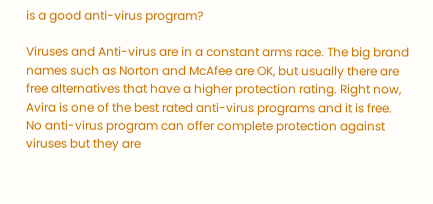is a good anti-virus program?

Viruses and Anti-virus are in a constant arms race. The big brand names such as Norton and McAfee are OK, but usually there are free alternatives that have a higher protection rating. Right now, Avira is one of the best rated anti-virus programs and it is free. No anti-virus program can offer complete protection against viruses but they are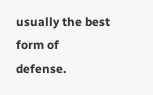usually the best form of defense.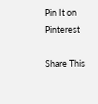Pin It on Pinterest

Share This